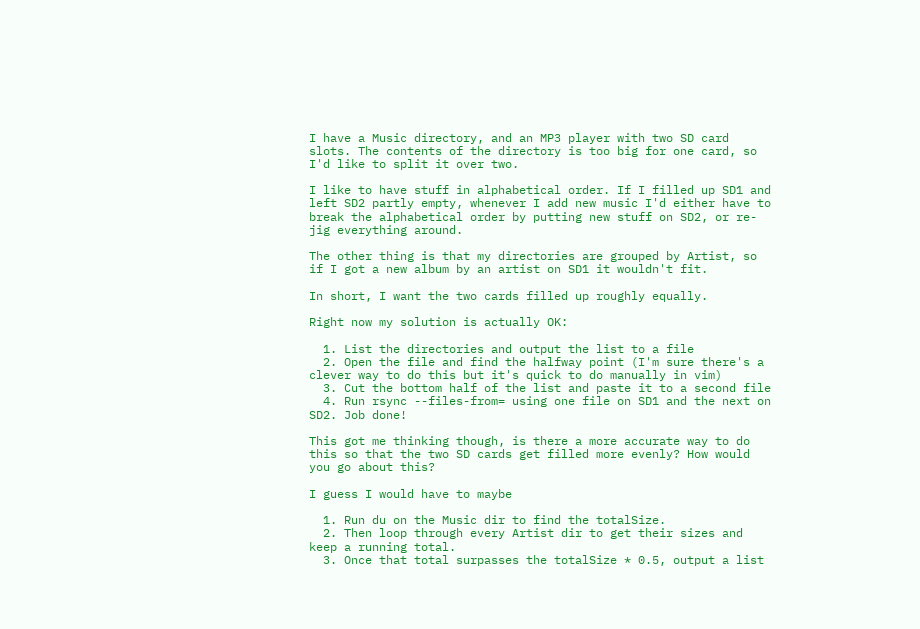I have a Music directory, and an MP3 player with two SD card slots. The contents of the directory is too big for one card, so I'd like to split it over two.

I like to have stuff in alphabetical order. If I filled up SD1 and left SD2 partly empty, whenever I add new music I'd either have to break the alphabetical order by putting new stuff on SD2, or re-jig everything around.

The other thing is that my directories are grouped by Artist, so if I got a new album by an artist on SD1 it wouldn't fit.

In short, I want the two cards filled up roughly equally.

Right now my solution is actually OK:

  1. List the directories and output the list to a file
  2. Open the file and find the halfway point (I'm sure there's a clever way to do this but it's quick to do manually in vim)
  3. Cut the bottom half of the list and paste it to a second file
  4. Run rsync --files-from= using one file on SD1 and the next on SD2. Job done!

This got me thinking though, is there a more accurate way to do this so that the two SD cards get filled more evenly? How would you go about this?

I guess I would have to maybe

  1. Run du on the Music dir to find the totalSize.
  2. Then loop through every Artist dir to get their sizes and keep a running total.
  3. Once that total surpasses the totalSize * 0.5, output a list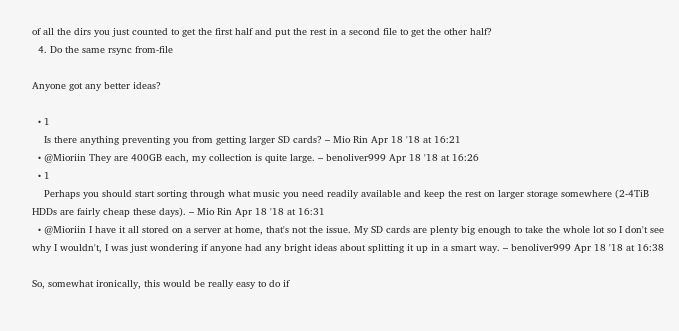of all the dirs you just counted to get the first half and put the rest in a second file to get the other half?
  4. Do the same rsync from-file

Anyone got any better ideas?

  • 1
    Is there anything preventing you from getting larger SD cards? – Mio Rin Apr 18 '18 at 16:21
  • @Mioriin They are 400GB each, my collection is quite large. – benoliver999 Apr 18 '18 at 16:26
  • 1
    Perhaps you should start sorting through what music you need readily available and keep the rest on larger storage somewhere (2-4TiB HDDs are fairly cheap these days). – Mio Rin Apr 18 '18 at 16:31
  • @Mioriin I have it all stored on a server at home, that's not the issue. My SD cards are plenty big enough to take the whole lot so I don't see why I wouldn't, I was just wondering if anyone had any bright ideas about splitting it up in a smart way. – benoliver999 Apr 18 '18 at 16:38

So, somewhat ironically, this would be really easy to do if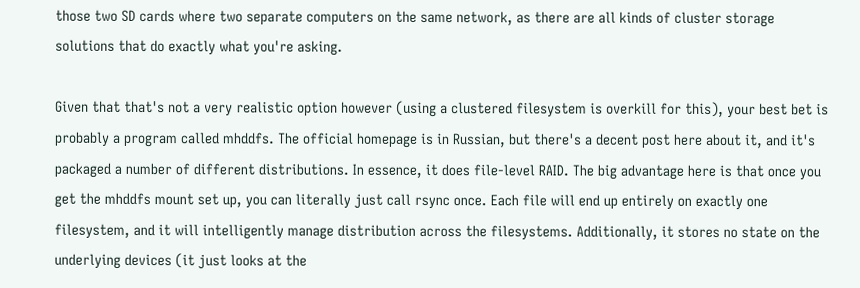those two SD cards where two separate computers on the same network, as there are all kinds of cluster storage solutions that do exactly what you're asking.

Given that that's not a very realistic option however (using a clustered filesystem is overkill for this), your best bet is probably a program called mhddfs. The official homepage is in Russian, but there's a decent post here about it, and it's packaged a number of different distributions. In essence, it does file-level RAID. The big advantage here is that once you get the mhddfs mount set up, you can literally just call rsync once. Each file will end up entirely on exactly one filesystem, and it will intelligently manage distribution across the filesystems. Additionally, it stores no state on the underlying devices (it just looks at the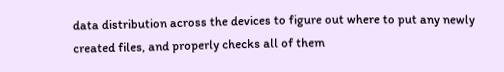data distribution across the devices to figure out where to put any newly created files, and properly checks all of them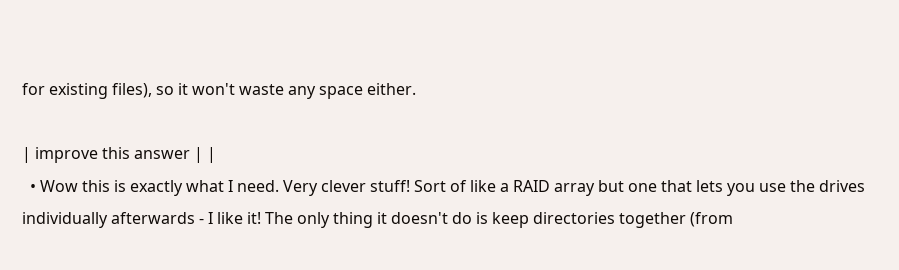for existing files), so it won't waste any space either.

| improve this answer | |
  • Wow this is exactly what I need. Very clever stuff! Sort of like a RAID array but one that lets you use the drives individually afterwards - I like it! The only thing it doesn't do is keep directories together (from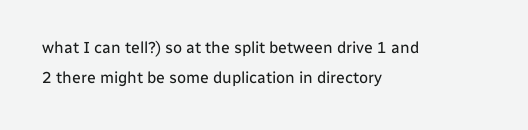what I can tell?) so at the split between drive 1 and 2 there might be some duplication in directory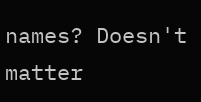names? Doesn't matter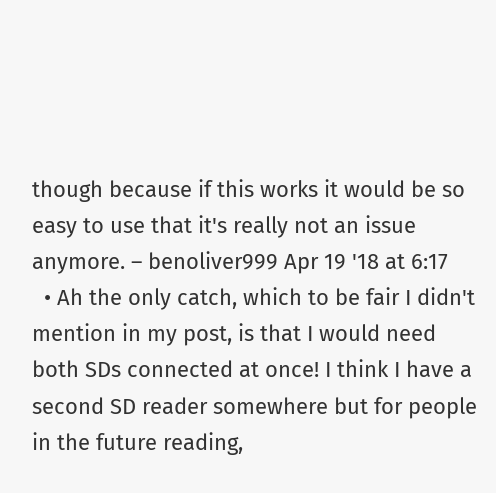though because if this works it would be so easy to use that it's really not an issue anymore. – benoliver999 Apr 19 '18 at 6:17
  • Ah the only catch, which to be fair I didn't mention in my post, is that I would need both SDs connected at once! I think I have a second SD reader somewhere but for people in the future reading,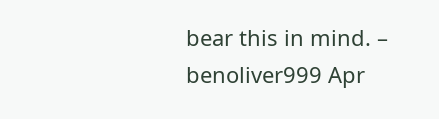bear this in mind. – benoliver999 Apr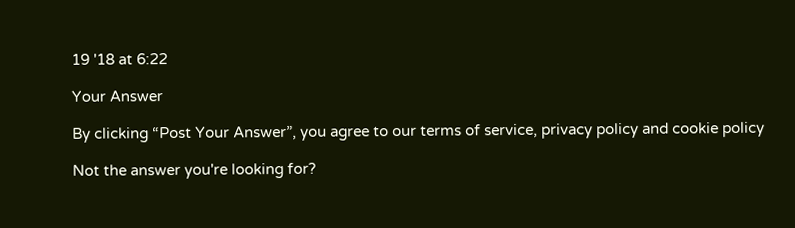19 '18 at 6:22

Your Answer

By clicking “Post Your Answer”, you agree to our terms of service, privacy policy and cookie policy

Not the answer you're looking for?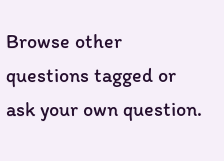Browse other questions tagged or ask your own question.